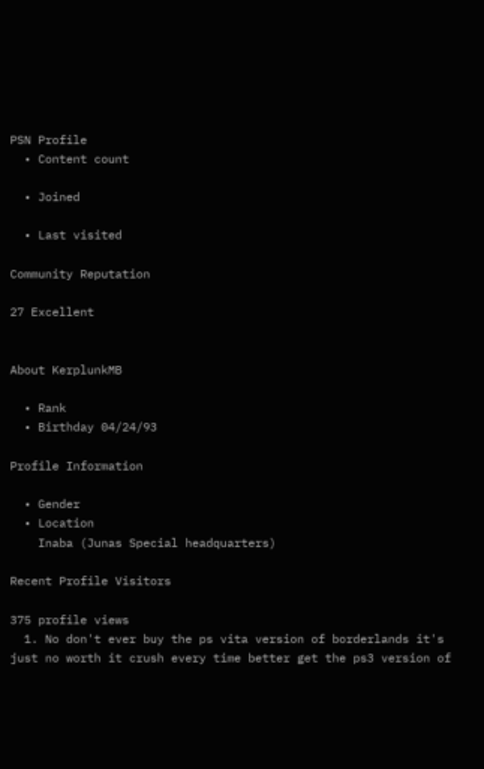PSN Profile
  • Content count

  • Joined

  • Last visited

Community Reputation

27 Excellent


About KerplunkMB

  • Rank
  • Birthday 04/24/93

Profile Information

  • Gender
  • Location
    Inaba (Junas Special headquarters)

Recent Profile Visitors

375 profile views
  1. No don't ever buy the ps vita version of borderlands it's just no worth it crush every time better get the ps3 version of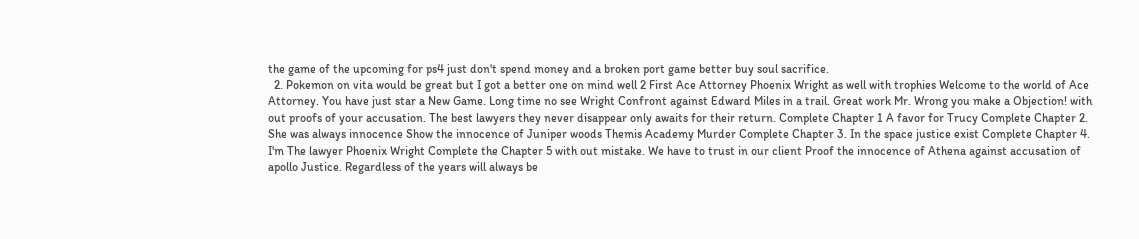the game of the upcoming for ps4 just don't spend money and a broken port game better buy soul sacrifice.
  2. Pokemon on vita would be great but I got a better one on mind well 2 First Ace Attorney Phoenix Wright as well with trophies Welcome to the world of Ace Attorney. You have just star a New Game. Long time no see Wright Confront against Edward Miles in a trail. Great work Mr. Wrong you make a Objection! with out proofs of your accusation. The best lawyers they never disappear only awaits for their return. Complete Chapter 1 A favor for Trucy Complete Chapter 2. She was always innocence Show the innocence of Juniper woods Themis Academy Murder Complete Chapter 3. In the space justice exist Complete Chapter 4. I'm The lawyer Phoenix Wright Complete the Chapter 5 with out mistake. We have to trust in our client Proof the innocence of Athena against accusation of apollo Justice. Regardless of the years will always be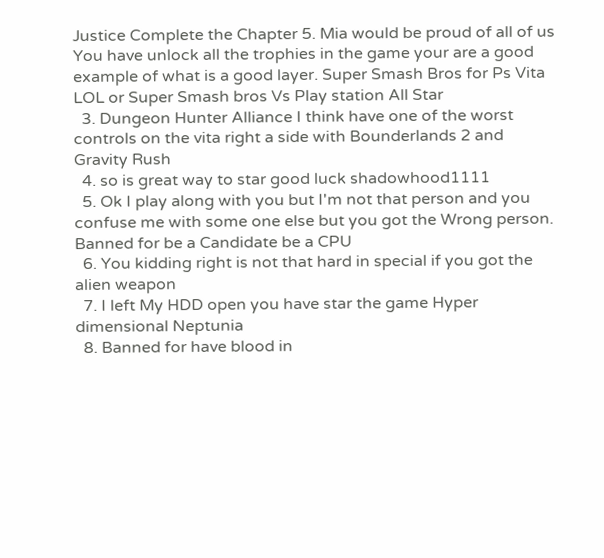Justice Complete the Chapter 5. Mia would be proud of all of us You have unlock all the trophies in the game your are a good example of what is a good layer. Super Smash Bros for Ps Vita LOL or Super Smash bros Vs Play station All Star
  3. Dungeon Hunter Alliance I think have one of the worst controls on the vita right a side with Bounderlands 2 and Gravity Rush
  4. so is great way to star good luck shadowhood1111
  5. Ok I play along with you but I'm not that person and you confuse me with some one else but you got the Wrong person. Banned for be a Candidate be a CPU
  6. You kidding right is not that hard in special if you got the alien weapon
  7. I left My HDD open you have star the game Hyper dimensional Neptunia
  8. Banned for have blood in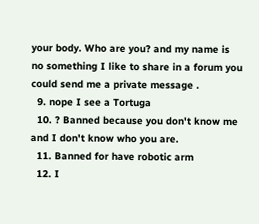your body. Who are you? and my name is no something I like to share in a forum you could send me a private message .
  9. nope I see a Tortuga
  10. ? Banned because you don't know me and I don't know who you are.
  11. Banned for have robotic arm
  12. I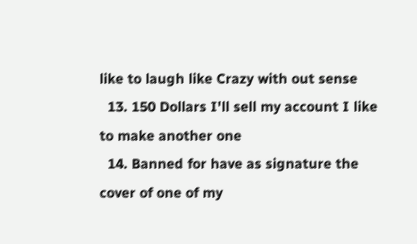like to laugh like Crazy with out sense
  13. 150 Dollars I'll sell my account I like to make another one
  14. Banned for have as signature the cover of one of my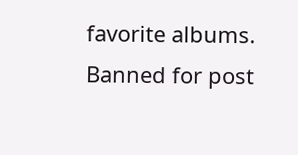favorite albums. Banned for post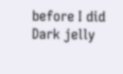before I did Dark jelly